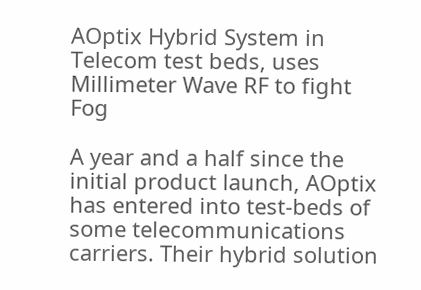AOptix Hybrid System in Telecom test beds, uses Millimeter Wave RF to fight Fog

A year and a half since the initial product launch, AOptix has entered into test-beds of some telecommunications carriers. Their hybrid solution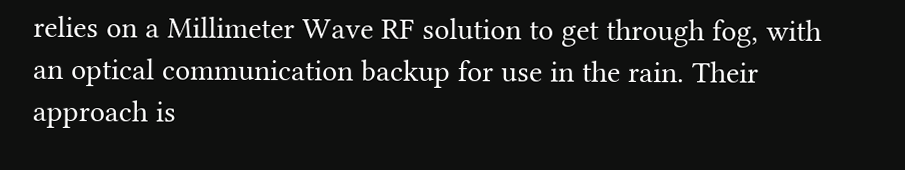relies on a Millimeter Wave RF solution to get through fog, with an optical communication backup for use in the rain. Their approach is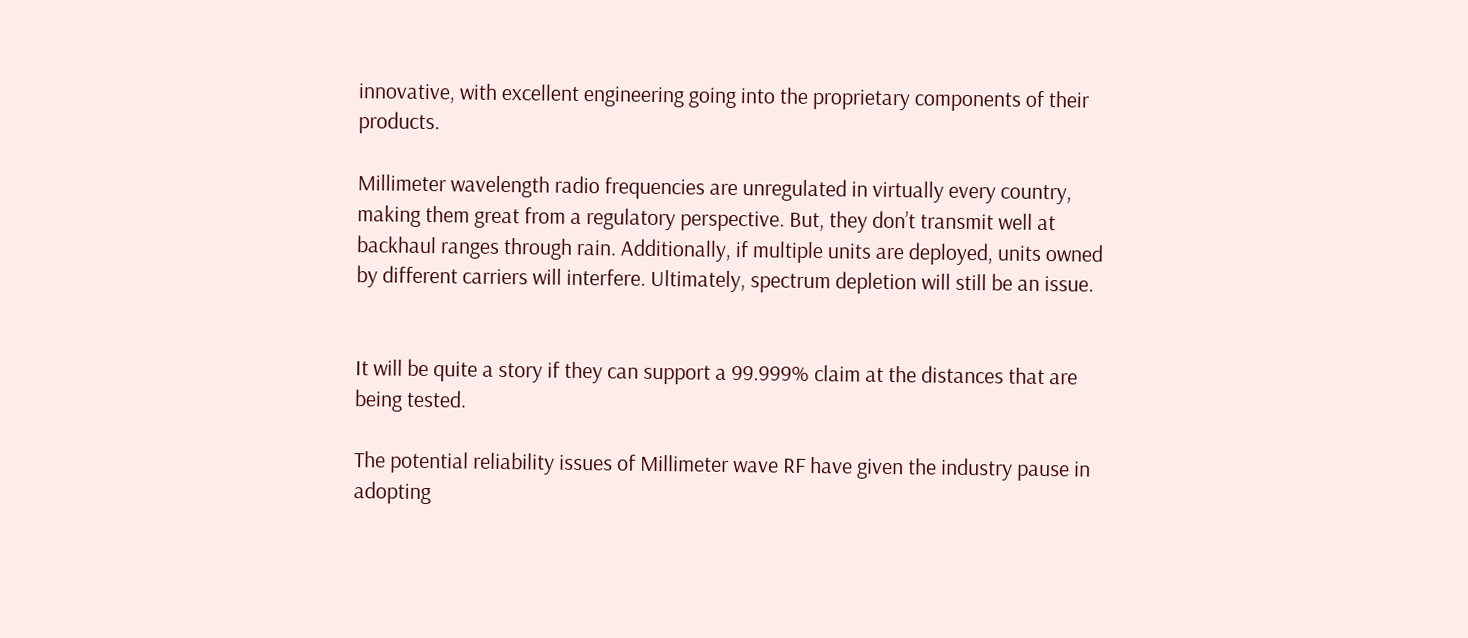innovative, with excellent engineering going into the proprietary components of their products.

Millimeter wavelength radio frequencies are unregulated in virtually every country, making them great from a regulatory perspective. But, they don’t transmit well at backhaul ranges through rain. Additionally, if multiple units are deployed, units owned by different carriers will interfere. Ultimately, spectrum depletion will still be an issue.


It will be quite a story if they can support a 99.999% claim at the distances that are being tested.

The potential reliability issues of Millimeter wave RF have given the industry pause in adopting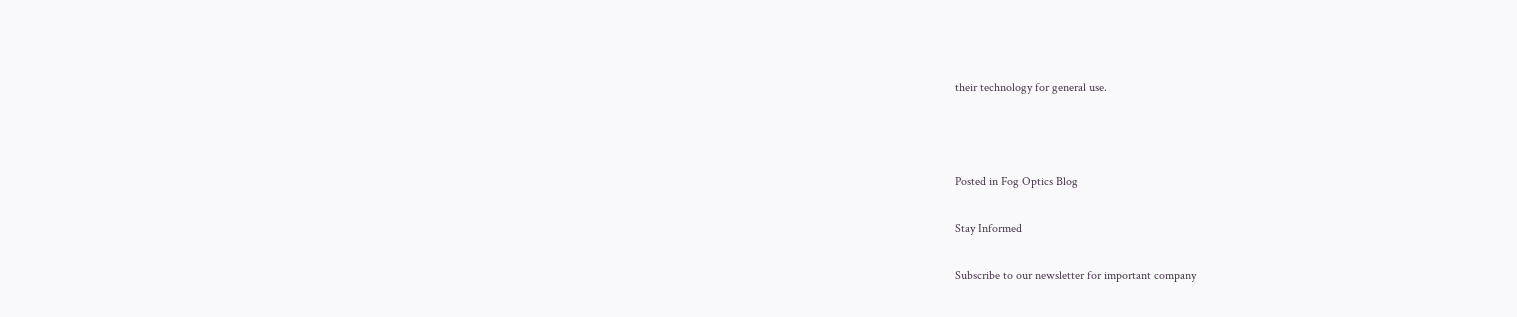their technology for general use.



Posted in Fog Optics Blog

Stay Informed

Subscribe to our newsletter for important company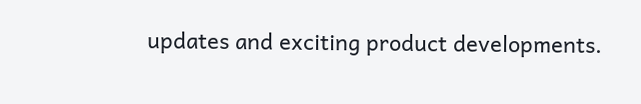updates and exciting product developments.